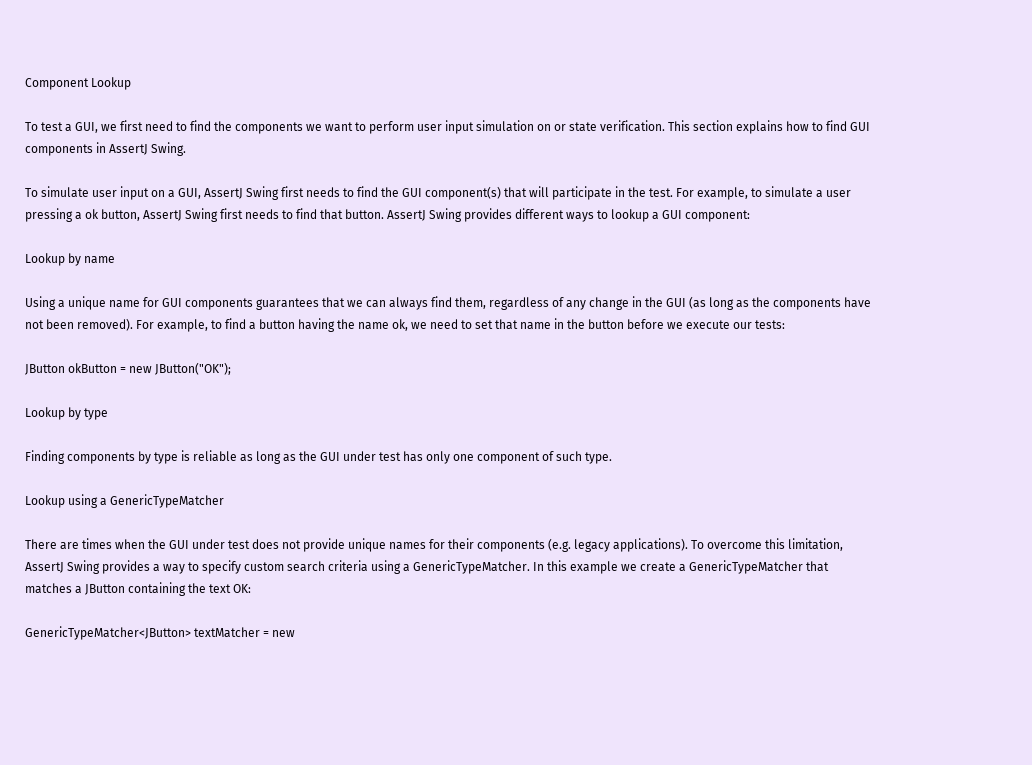Component Lookup

To test a GUI, we first need to find the components we want to perform user input simulation on or state verification. This section explains how to find GUI components in AssertJ Swing.

To simulate user input on a GUI, AssertJ Swing first needs to find the GUI component(s) that will participate in the test. For example, to simulate a user pressing a ok button, AssertJ Swing first needs to find that button. AssertJ Swing provides different ways to lookup a GUI component:

Lookup by name

Using a unique name for GUI components guarantees that we can always find them, regardless of any change in the GUI (as long as the components have not been removed). For example, to find a button having the name ok, we need to set that name in the button before we execute our tests:

JButton okButton = new JButton("OK");

Lookup by type

Finding components by type is reliable as long as the GUI under test has only one component of such type.

Lookup using a GenericTypeMatcher

There are times when the GUI under test does not provide unique names for their components (e.g. legacy applications). To overcome this limitation, AssertJ Swing provides a way to specify custom search criteria using a GenericTypeMatcher. In this example we create a GenericTypeMatcher that matches a JButton containing the text OK:

GenericTypeMatcher<JButton> textMatcher = new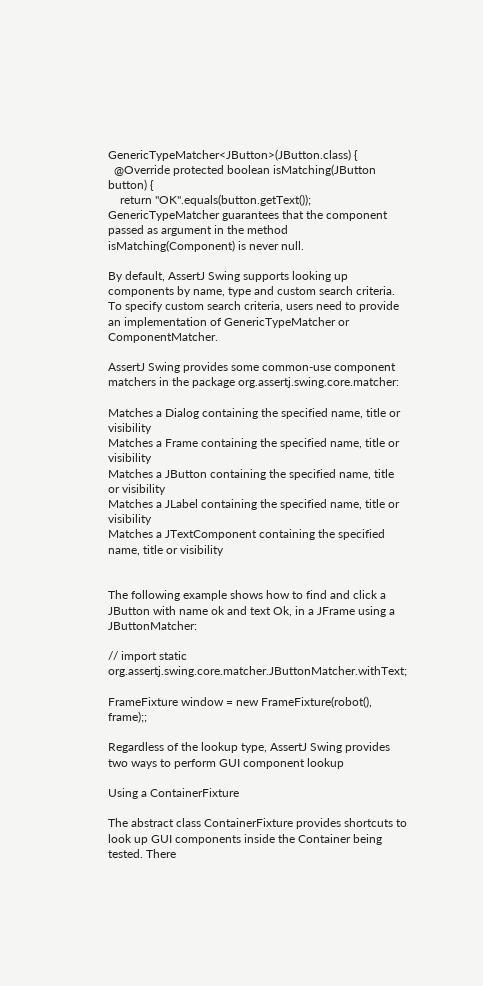GenericTypeMatcher<JButton>(JButton.class) {
  @Override protected boolean isMatching(JButton button) {
    return "OK".equals(button.getText());
GenericTypeMatcher guarantees that the component passed as argument in the method isMatching(Component) is never null.

By default, AssertJ Swing supports looking up components by name, type and custom search criteria. To specify custom search criteria, users need to provide an implementation of GenericTypeMatcher or ComponentMatcher.

AssertJ Swing provides some common-use component matchers in the package org.assertj.swing.core.matcher:

Matches a Dialog containing the specified name, title or visibility
Matches a Frame containing the specified name, title or visibility
Matches a JButton containing the specified name, title or visibility
Matches a JLabel containing the specified name, title or visibility
Matches a JTextComponent containing the specified name, title or visibility


The following example shows how to find and click a JButton with name ok and text Ok, in a JFrame using a JButtonMatcher:

// import static org.assertj.swing.core.matcher.JButtonMatcher.withText;

FrameFixture window = new FrameFixture(robot(), frame);;

Regardless of the lookup type, AssertJ Swing provides two ways to perform GUI component lookup

Using a ContainerFixture

The abstract class ContainerFixture provides shortcuts to look up GUI components inside the Container being tested. There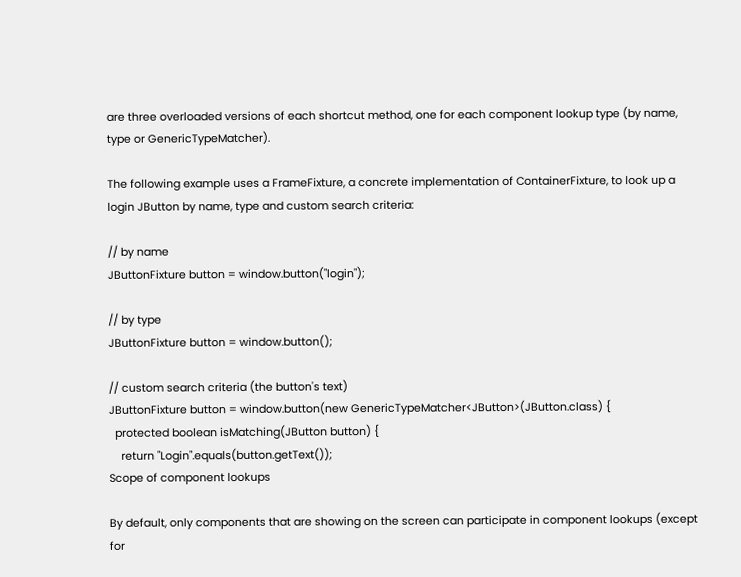are three overloaded versions of each shortcut method, one for each component lookup type (by name, type or GenericTypeMatcher).

The following example uses a FrameFixture, a concrete implementation of ContainerFixture, to look up a login JButton by name, type and custom search criteria:

// by name
JButtonFixture button = window.button("login");

// by type
JButtonFixture button = window.button();

// custom search criteria (the button's text)
JButtonFixture button = window.button(new GenericTypeMatcher<JButton>(JButton.class) {
  protected boolean isMatching(JButton button) {
    return "Login".equals(button.getText());
Scope of component lookups

By default, only components that are showing on the screen can participate in component lookups (except for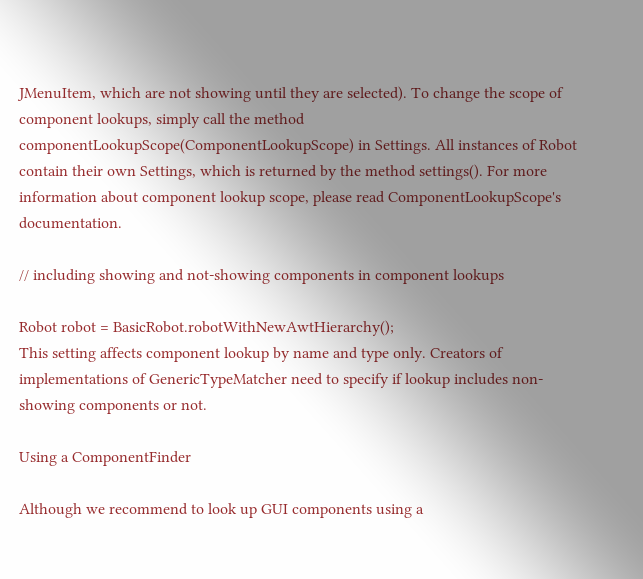JMenuItem, which are not showing until they are selected). To change the scope of component lookups, simply call the method componentLookupScope(ComponentLookupScope) in Settings. All instances of Robot contain their own Settings, which is returned by the method settings(). For more information about component lookup scope, please read ComponentLookupScope's documentation.

// including showing and not-showing components in component lookups

Robot robot = BasicRobot.robotWithNewAwtHierarchy();
This setting affects component lookup by name and type only. Creators of implementations of GenericTypeMatcher need to specify if lookup includes non-showing components or not.

Using a ComponentFinder

Although we recommend to look up GUI components using a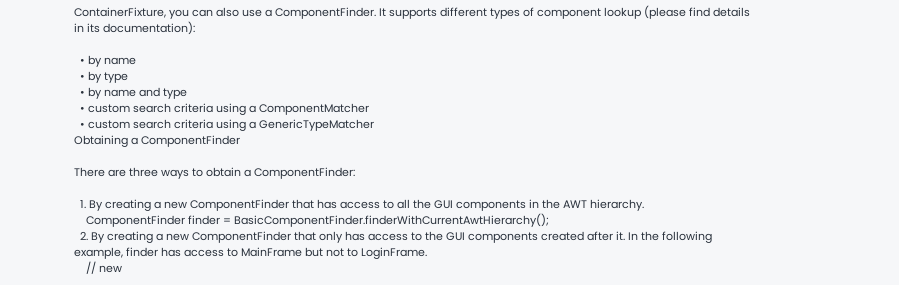ContainerFixture, you can also use a ComponentFinder. It supports different types of component lookup (please find details in its documentation):

  • by name
  • by type
  • by name and type
  • custom search criteria using a ComponentMatcher
  • custom search criteria using a GenericTypeMatcher
Obtaining a ComponentFinder

There are three ways to obtain a ComponentFinder:

  1. By creating a new ComponentFinder that has access to all the GUI components in the AWT hierarchy.
    ComponentFinder finder = BasicComponentFinder.finderWithCurrentAwtHierarchy();
  2. By creating a new ComponentFinder that only has access to the GUI components created after it. In the following example, finder has access to MainFrame but not to LoginFrame.
    // new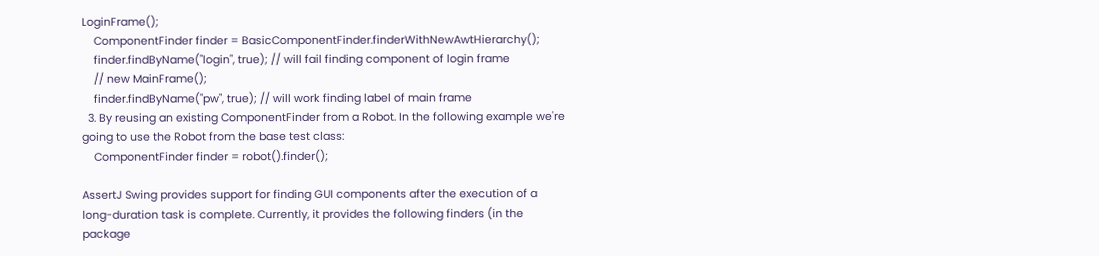LoginFrame();
    ComponentFinder finder = BasicComponentFinder.finderWithNewAwtHierarchy();
    finder.findByName("login", true); // will fail finding component of login frame
    // new MainFrame();
    finder.findByName("pw", true); // will work finding label of main frame
  3. By reusing an existing ComponentFinder from a Robot. In the following example we're going to use the Robot from the base test class:
    ComponentFinder finder = robot().finder();

AssertJ Swing provides support for finding GUI components after the execution of a long-duration task is complete. Currently, it provides the following finders (in the package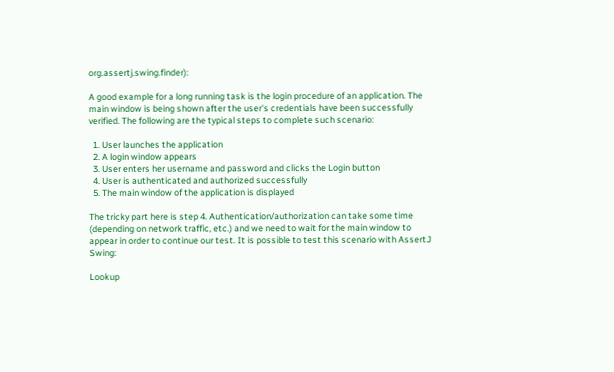org.assertj.swing.finder):

A good example for a long running task is the login procedure of an application. The main window is being shown after the user's credentials have been successfully verified. The following are the typical steps to complete such scenario:

  1. User launches the application
  2. A login window appears
  3. User enters her username and password and clicks the Login button
  4. User is authenticated and authorized successfully
  5. The main window of the application is displayed

The tricky part here is step 4. Authentication/authorization can take some time (depending on network traffic, etc.) and we need to wait for the main window to appear in order to continue our test. It is possible to test this scenario with AssertJ Swing:

Lookup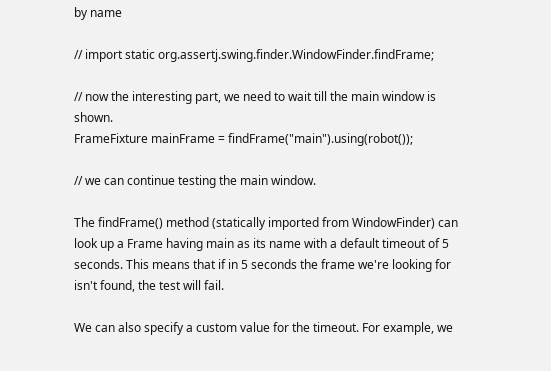by name

// import static org.assertj.swing.finder.WindowFinder.findFrame;

// now the interesting part, we need to wait till the main window is shown.
FrameFixture mainFrame = findFrame("main").using(robot());

// we can continue testing the main window.

The findFrame() method (statically imported from WindowFinder) can look up a Frame having main as its name with a default timeout of 5 seconds. This means that if in 5 seconds the frame we're looking for isn't found, the test will fail.

We can also specify a custom value for the timeout. For example, we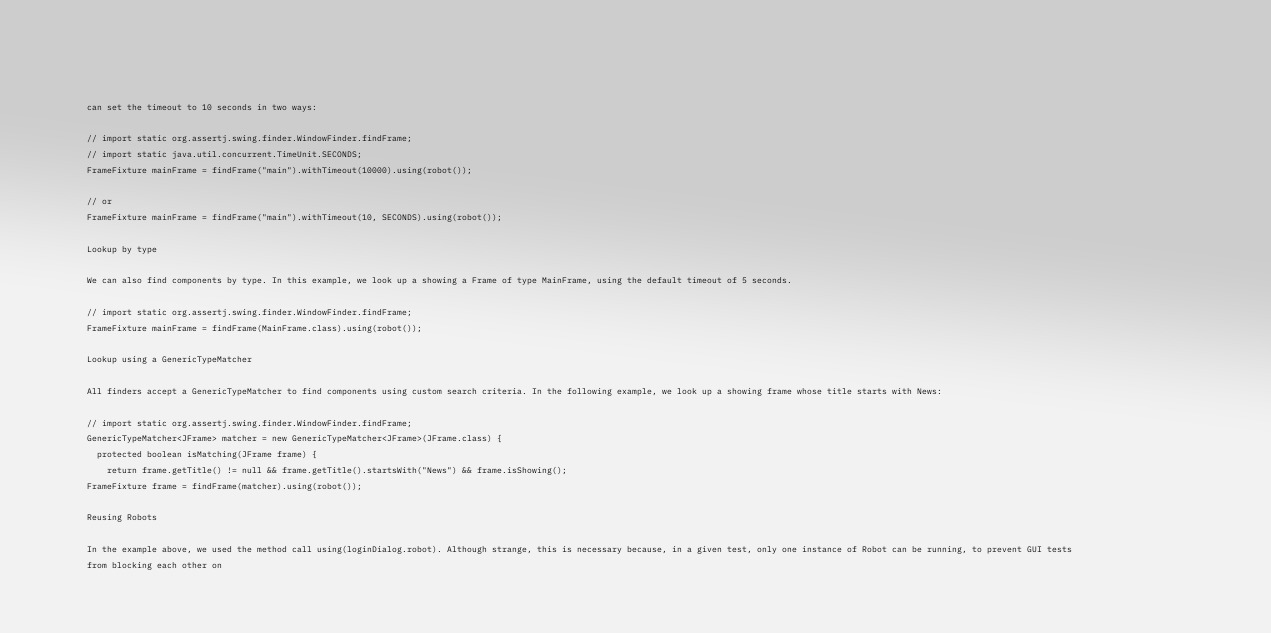can set the timeout to 10 seconds in two ways:

// import static org.assertj.swing.finder.WindowFinder.findFrame;
// import static java.util.concurrent.TimeUnit.SECONDS;
FrameFixture mainFrame = findFrame("main").withTimeout(10000).using(robot());

// or
FrameFixture mainFrame = findFrame("main").withTimeout(10, SECONDS).using(robot());

Lookup by type

We can also find components by type. In this example, we look up a showing a Frame of type MainFrame, using the default timeout of 5 seconds.

// import static org.assertj.swing.finder.WindowFinder.findFrame;
FrameFixture mainFrame = findFrame(MainFrame.class).using(robot());

Lookup using a GenericTypeMatcher

All finders accept a GenericTypeMatcher to find components using custom search criteria. In the following example, we look up a showing frame whose title starts with News:

// import static org.assertj.swing.finder.WindowFinder.findFrame;
GenericTypeMatcher<JFrame> matcher = new GenericTypeMatcher<JFrame>(JFrame.class) {
  protected boolean isMatching(JFrame frame) {
    return frame.getTitle() != null && frame.getTitle().startsWith("News") && frame.isShowing();
FrameFixture frame = findFrame(matcher).using(robot());

Reusing Robots

In the example above, we used the method call using(loginDialog.robot). Although strange, this is necessary because, in a given test, only one instance of Robot can be running, to prevent GUI tests from blocking each other on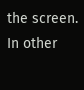the screen. In other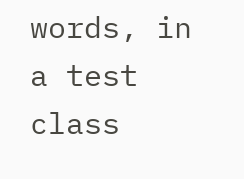words, in a test class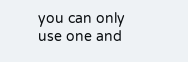you can only use one and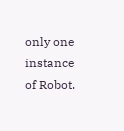only one instance of Robot.